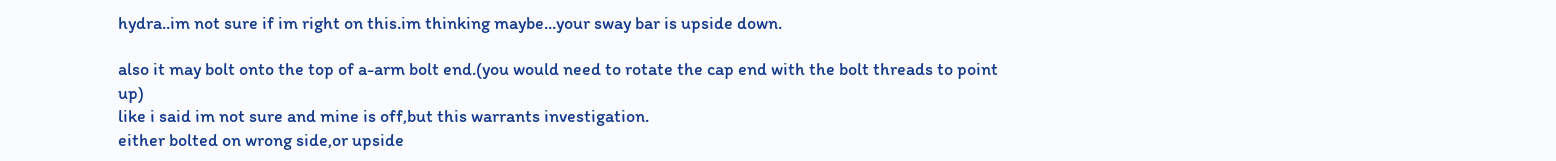hydra..im not sure if im right on this.im thinking maybe...your sway bar is upside down.

also it may bolt onto the top of a-arm bolt end.(you would need to rotate the cap end with the bolt threads to point up)
like i said im not sure and mine is off,but this warrants investigation.
either bolted on wrong side,or upside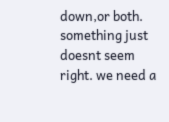down,or both.
something just doesnt seem right. we need a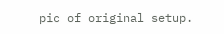pic of original setup.